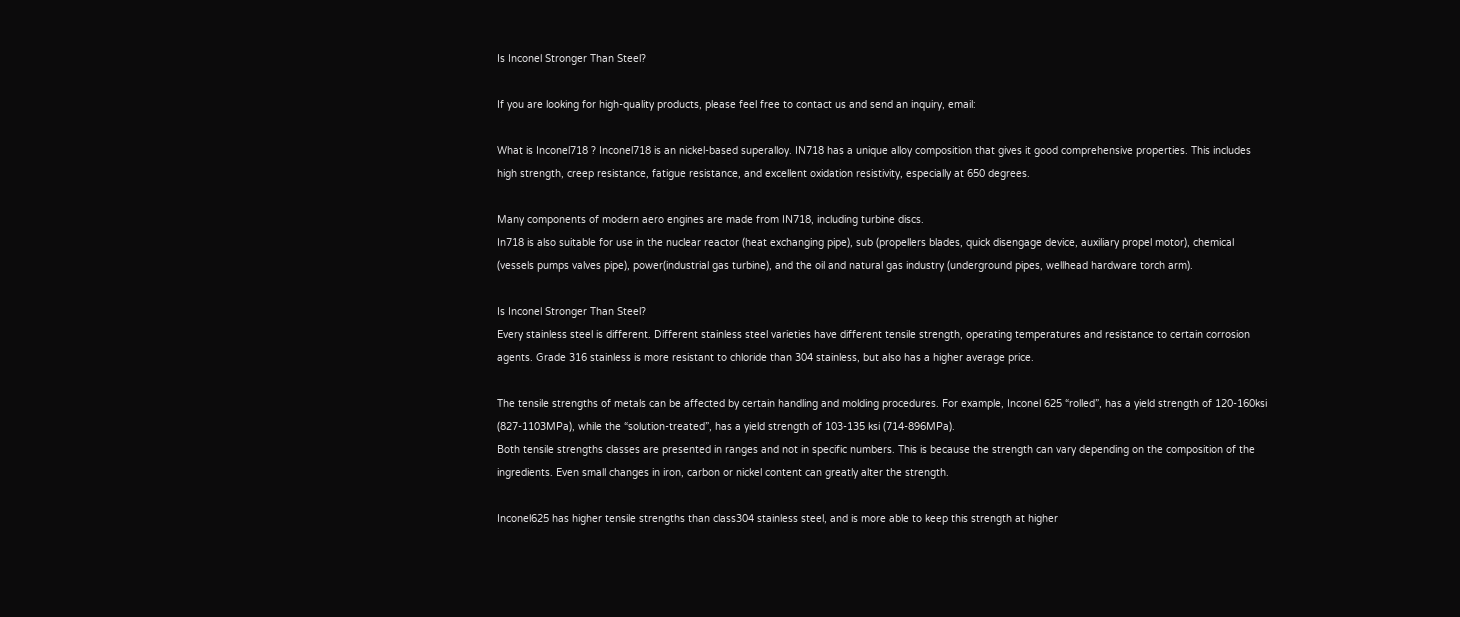Is Inconel Stronger Than Steel?

If you are looking for high-quality products, please feel free to contact us and send an inquiry, email:

What is Inconel718 ? Inconel718 is an nickel-based superalloy. IN718 has a unique alloy composition that gives it good comprehensive properties. This includes high strength, creep resistance, fatigue resistance, and excellent oxidation resistivity, especially at 650 degrees.

Many components of modern aero engines are made from IN718, including turbine discs.
In718 is also suitable for use in the nuclear reactor (heat exchanging pipe), sub (propellers blades, quick disengage device, auxiliary propel motor), chemical (vessels pumps valves pipe), power(industrial gas turbine), and the oil and natural gas industry (underground pipes, wellhead hardware torch arm).

Is Inconel Stronger Than Steel?
Every stainless steel is different. Different stainless steel varieties have different tensile strength, operating temperatures and resistance to certain corrosion agents. Grade 316 stainless is more resistant to chloride than 304 stainless, but also has a higher average price.

The tensile strengths of metals can be affected by certain handling and molding procedures. For example, Inconel 625 “rolled”, has a yield strength of 120-160ksi (827-1103MPa), while the “solution-treated”, has a yield strength of 103-135 ksi (714-896MPa).
Both tensile strengths classes are presented in ranges and not in specific numbers. This is because the strength can vary depending on the composition of the ingredients. Even small changes in iron, carbon or nickel content can greatly alter the strength.

Inconel625 has higher tensile strengths than class304 stainless steel, and is more able to keep this strength at higher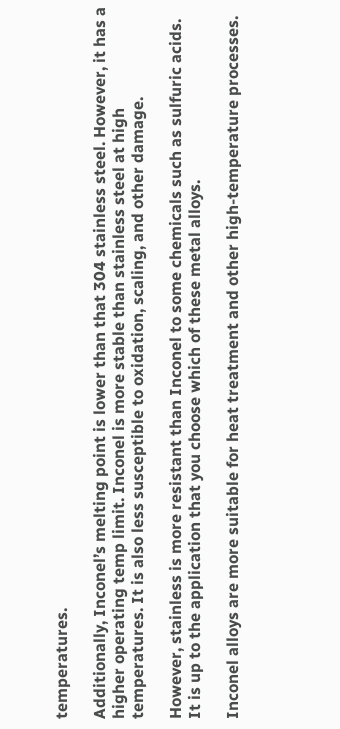temperatures.

Additionally, Inconel’s melting point is lower than that 304 stainless steel. However, it has a higher operating temp limit. Inconel is more stable than stainless steel at high temperatures. It is also less susceptible to oxidation, scaling, and other damage.

However, stainless is more resistant than Inconel to some chemicals such as sulfuric acids. It is up to the application that you choose which of these metal alloys.

Inconel alloys are more suitable for heat treatment and other high-temperature processes.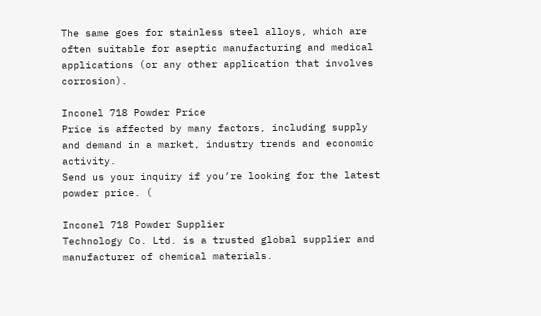The same goes for stainless steel alloys, which are often suitable for aseptic manufacturing and medical applications (or any other application that involves corrosion).

Inconel 718 Powder Price
Price is affected by many factors, including supply and demand in a market, industry trends and economic activity.
Send us your inquiry if you’re looking for the latest powder price. (

Inconel 718 Powder Supplier
Technology Co. Ltd. is a trusted global supplier and manufacturer of chemical materials.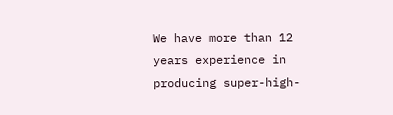We have more than 12 years experience in producing super-high-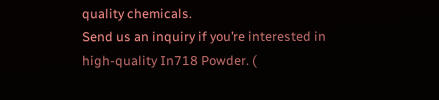quality chemicals.
Send us an inquiry if you’re interested in high-quality In718 Powder. (